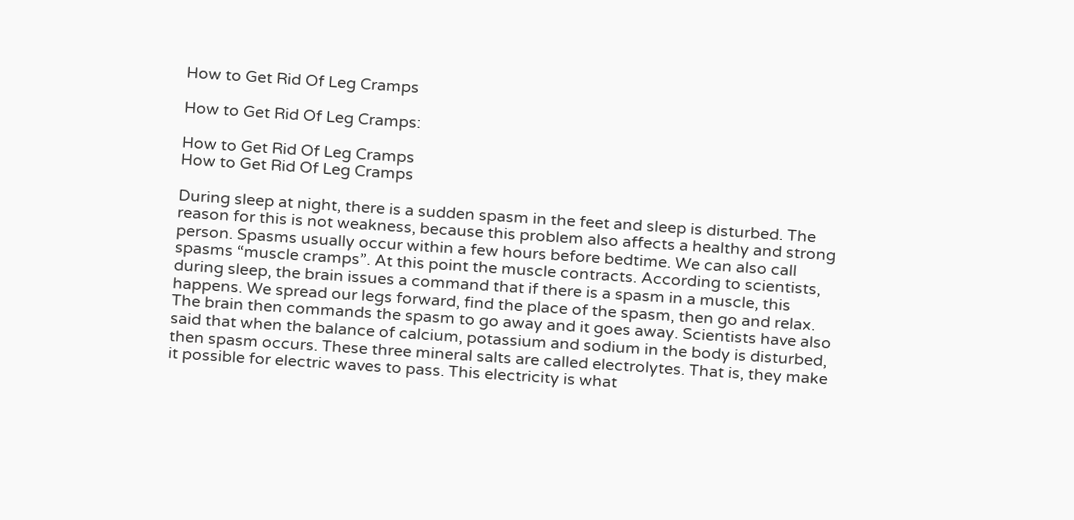How to Get Rid Of Leg Cramps

How to Get Rid Of Leg Cramps:

How to Get Rid Of Leg Cramps
How to Get Rid Of Leg Cramps

During sleep at night, there is a sudden spasm in the feet and sleep is disturbed. The reason for this is not weakness, because this problem also affects a healthy and strong person. Spasms usually occur within a few hours before bedtime. We can also call spasms “muscle cramps”. At this point the muscle contracts. According to scientists, during sleep, the brain issues a command that if there is a spasm in a muscle, this happens. We spread our legs forward, find the place of the spasm, then go and relax. The brain then commands the spasm to go away and it goes away. Scientists have also said that when the balance of calcium, potassium and sodium in the body is disturbed, then spasm occurs. These three mineral salts are called electrolytes. That is, they make it possible for electric waves to pass. This electricity is what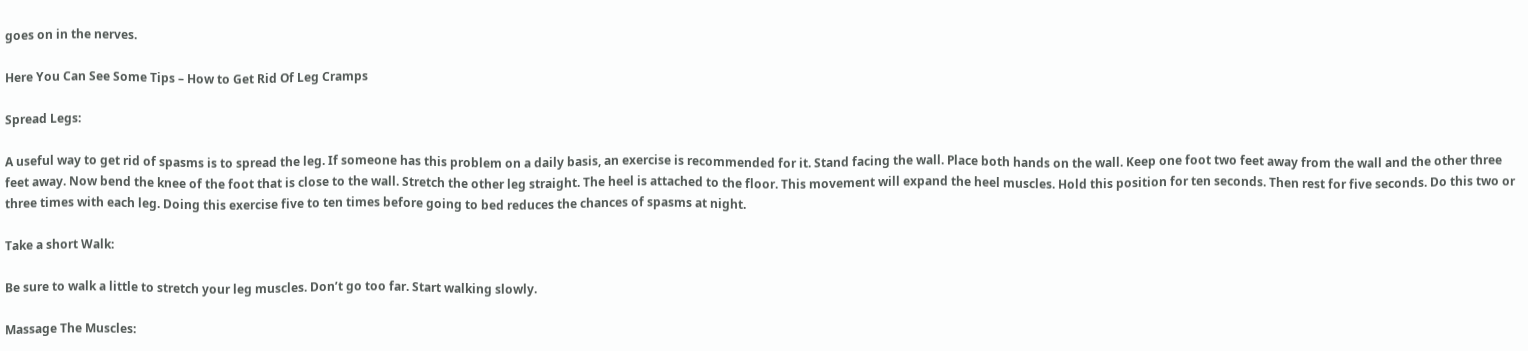goes on in the nerves.

Here You Can See Some Tips – How to Get Rid Of Leg Cramps

Spread Legs:

A useful way to get rid of spasms is to spread the leg. If someone has this problem on a daily basis, an exercise is recommended for it. Stand facing the wall. Place both hands on the wall. Keep one foot two feet away from the wall and the other three feet away. Now bend the knee of the foot that is close to the wall. Stretch the other leg straight. The heel is attached to the floor. This movement will expand the heel muscles. Hold this position for ten seconds. Then rest for five seconds. Do this two or three times with each leg. Doing this exercise five to ten times before going to bed reduces the chances of spasms at night.

Take a short Walk:

Be sure to walk a little to stretch your leg muscles. Don’t go too far. Start walking slowly.

Massage The Muscles: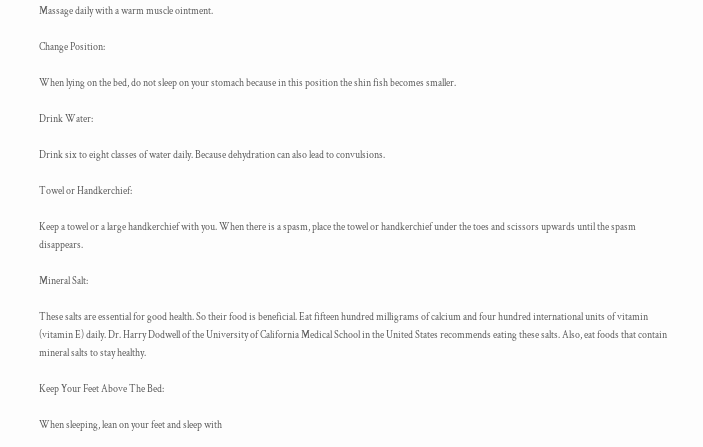Massage daily with a warm muscle ointment.

Change Position:

When lying on the bed, do not sleep on your stomach because in this position the shin fish becomes smaller.

Drink Water:

Drink six to eight classes of water daily. Because dehydration can also lead to convulsions.

Towel or Handkerchief:

Keep a towel or a large handkerchief with you. When there is a spasm, place the towel or handkerchief under the toes and scissors upwards until the spasm disappears.

Mineral Salt:

These salts are essential for good health. So their food is beneficial. Eat fifteen hundred milligrams of calcium and four hundred international units of vitamin (vitamin E) daily. Dr. Harry Dodwell of the University of California Medical School in the United States recommends eating these salts. Also, eat foods that contain mineral salts to stay healthy.

Keep Your Feet Above The Bed:

When sleeping, lean on your feet and sleep with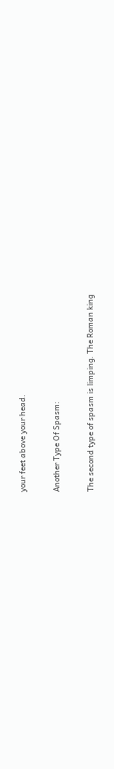your feet above your head.

Another Type Of Spasm:

The second type of spasm is limping. The Roman king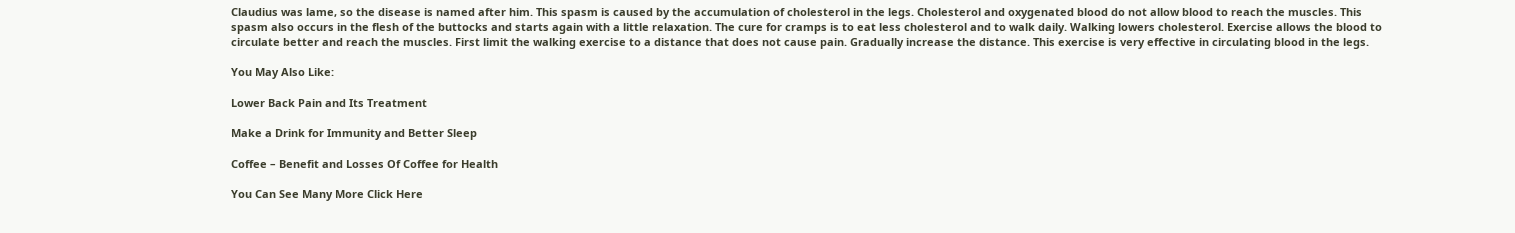Claudius was lame, so the disease is named after him. This spasm is caused by the accumulation of cholesterol in the legs. Cholesterol and oxygenated blood do not allow blood to reach the muscles. This spasm also occurs in the flesh of the buttocks and starts again with a little relaxation. The cure for cramps is to eat less cholesterol and to walk daily. Walking lowers cholesterol. Exercise allows the blood to circulate better and reach the muscles. First limit the walking exercise to a distance that does not cause pain. Gradually increase the distance. This exercise is very effective in circulating blood in the legs.

You May Also Like:

Lower Back Pain and Its Treatment

Make a Drink for Immunity and Better Sleep

Coffee – Benefit and Losses Of Coffee for Health

You Can See Many More Click Here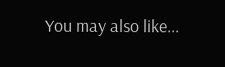You may also like...